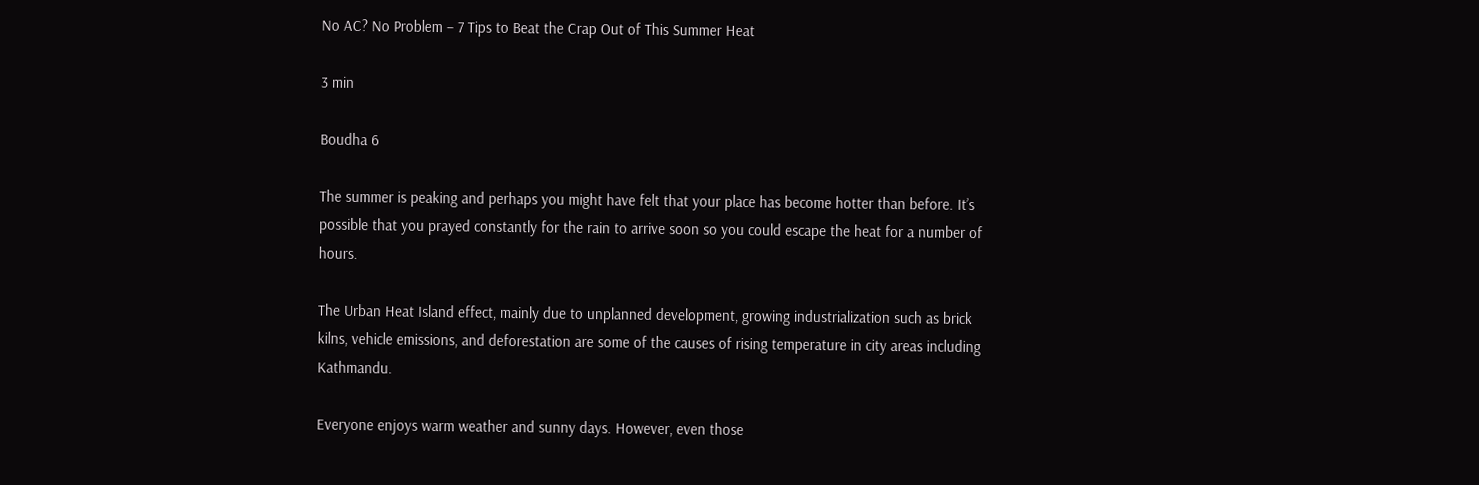No AC? No Problem – 7 Tips to Beat the Crap Out of This Summer Heat

3 min

Boudha 6

The summer is peaking and perhaps you might have felt that your place has become hotter than before. It’s possible that you prayed constantly for the rain to arrive soon so you could escape the heat for a number of hours.

The Urban Heat Island effect, mainly due to unplanned development, growing industrialization such as brick kilns, vehicle emissions, and deforestation are some of the causes of rising temperature in city areas including Kathmandu.

Everyone enjoys warm weather and sunny days. However, even those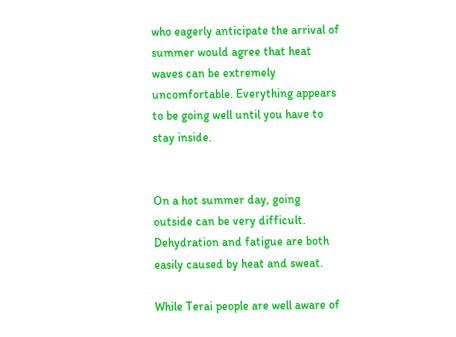who eagerly anticipate the arrival of summer would agree that heat waves can be extremely uncomfortable. Everything appears to be going well until you have to stay inside.


On a hot summer day, going outside can be very difficult. Dehydration and fatigue are both easily caused by heat and sweat.

While Terai people are well aware of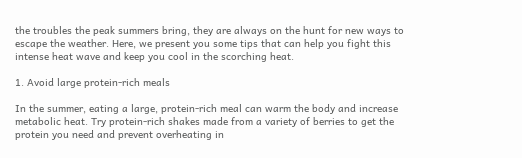the troubles the peak summers bring, they are always on the hunt for new ways to escape the weather. Here, we present you some tips that can help you fight this intense heat wave and keep you cool in the scorching heat.

1. Avoid large protein-rich meals

In the summer, eating a large, protein-rich meal can warm the body and increase metabolic heat. Try protein-rich shakes made from a variety of berries to get the protein you need and prevent overheating in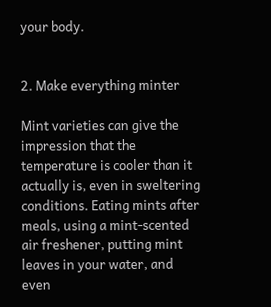your body.


2. Make everything minter

Mint varieties can give the impression that the temperature is cooler than it actually is, even in sweltering conditions. Eating mints after meals, using a mint-scented air freshener, putting mint leaves in your water, and even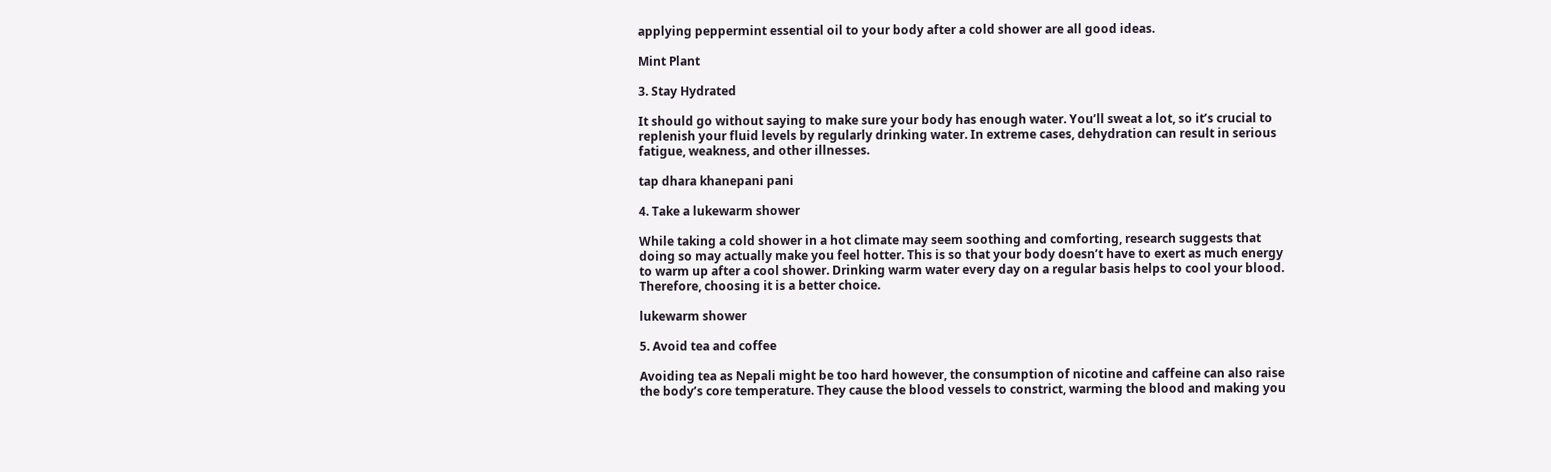applying peppermint essential oil to your body after a cold shower are all good ideas.

Mint Plant

3. Stay Hydrated

It should go without saying to make sure your body has enough water. You’ll sweat a lot, so it’s crucial to replenish your fluid levels by regularly drinking water. In extreme cases, dehydration can result in serious fatigue, weakness, and other illnesses.

tap dhara khanepani pani

4. Take a lukewarm shower

While taking a cold shower in a hot climate may seem soothing and comforting, research suggests that doing so may actually make you feel hotter. This is so that your body doesn’t have to exert as much energy to warm up after a cool shower. Drinking warm water every day on a regular basis helps to cool your blood. Therefore, choosing it is a better choice.

lukewarm shower

5. Avoid tea and coffee

Avoiding tea as Nepali might be too hard however, the consumption of nicotine and caffeine can also raise the body’s core temperature. They cause the blood vessels to constrict, warming the blood and making you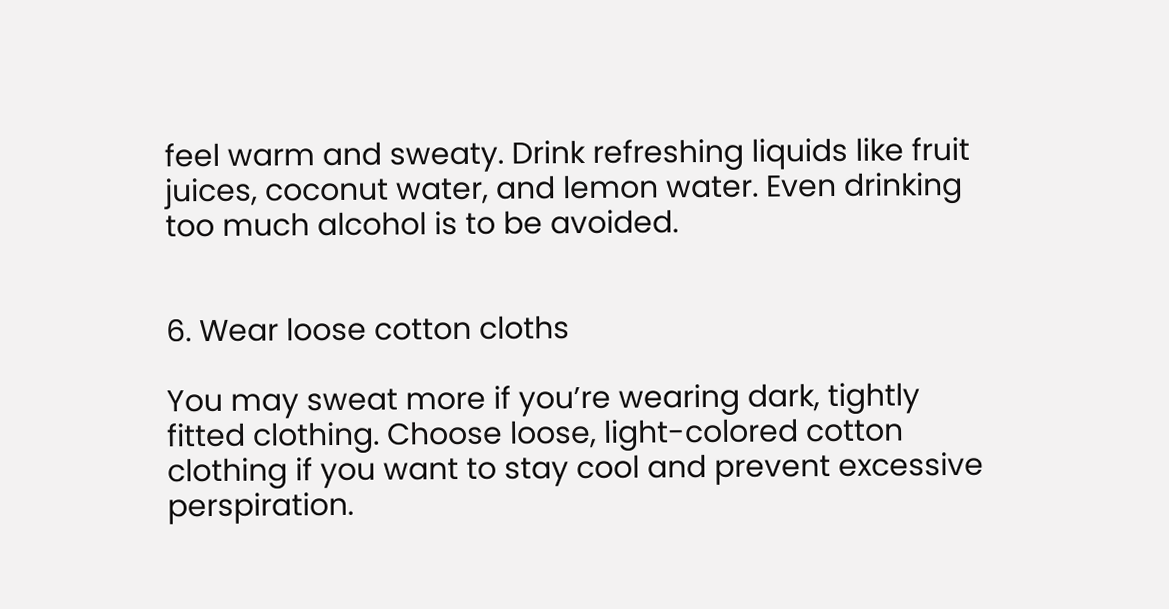feel warm and sweaty. Drink refreshing liquids like fruit juices, coconut water, and lemon water. Even drinking too much alcohol is to be avoided.


6. Wear loose cotton cloths

You may sweat more if you’re wearing dark, tightly fitted clothing. Choose loose, light-colored cotton clothing if you want to stay cool and prevent excessive perspiration.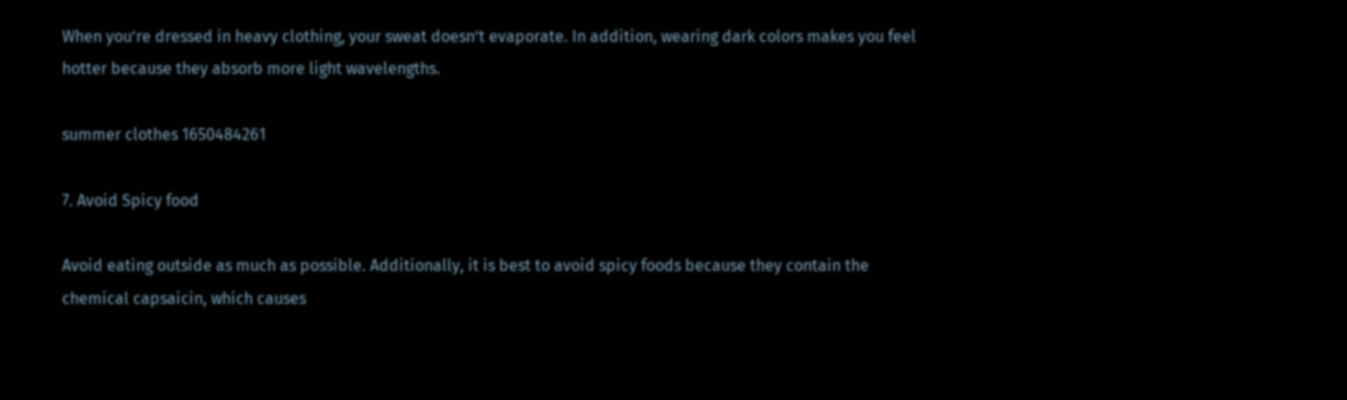When you’re dressed in heavy clothing, your sweat doesn’t evaporate. In addition, wearing dark colors makes you feel hotter because they absorb more light wavelengths.

summer clothes 1650484261

7. Avoid Spicy food

Avoid eating outside as much as possible. Additionally, it is best to avoid spicy foods because they contain the chemical capsaicin, which causes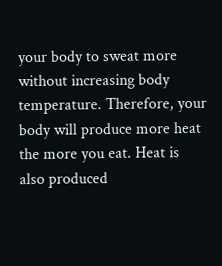your body to sweat more without increasing body temperature. Therefore, your body will produce more heat the more you eat. Heat is also produced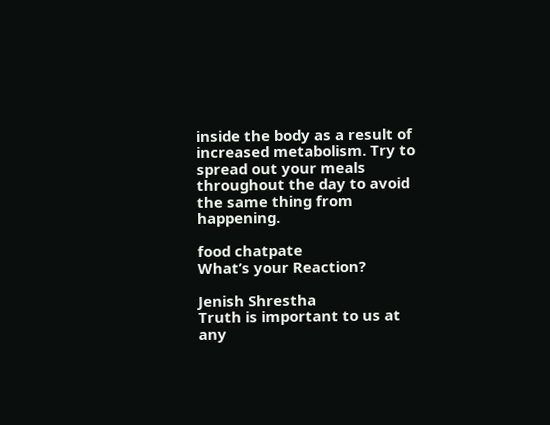inside the body as a result of increased metabolism. Try to spread out your meals throughout the day to avoid the same thing from happening.

food chatpate
What’s your Reaction?

Jenish Shrestha
Truth is important to us at any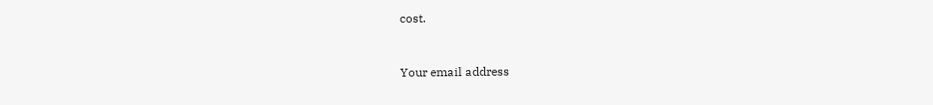cost.


Your email address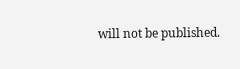will not be published.